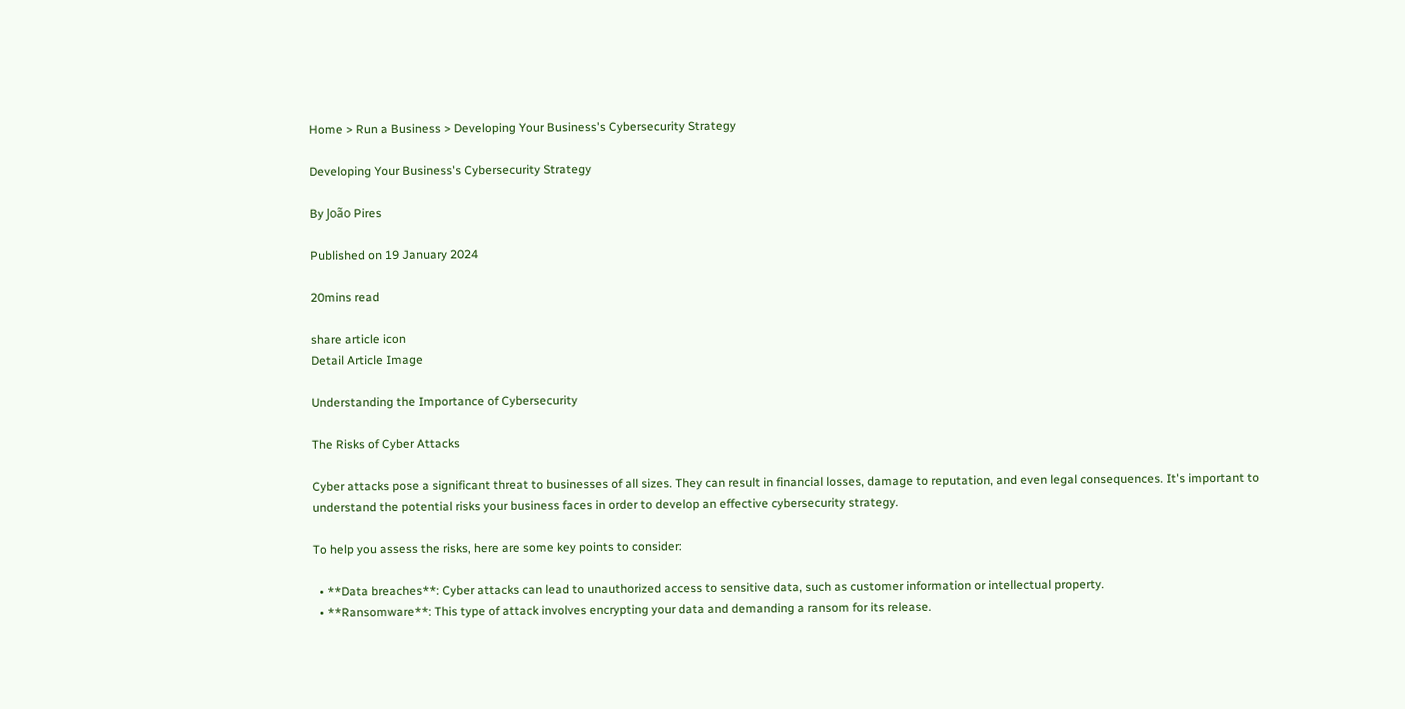Home > Run a Business > Developing Your Business's Cybersecurity Strategy

Developing Your Business's Cybersecurity Strategy

By João Pires

Published on 19 January 2024

20mins read

share article icon
Detail Article Image

Understanding the Importance of Cybersecurity

The Risks of Cyber Attacks

Cyber attacks pose a significant threat to businesses of all sizes. They can result in financial losses, damage to reputation, and even legal consequences. It's important to understand the potential risks your business faces in order to develop an effective cybersecurity strategy.

To help you assess the risks, here are some key points to consider:

  • **Data breaches**: Cyber attacks can lead to unauthorized access to sensitive data, such as customer information or intellectual property.
  • **Ransomware**: This type of attack involves encrypting your data and demanding a ransom for its release.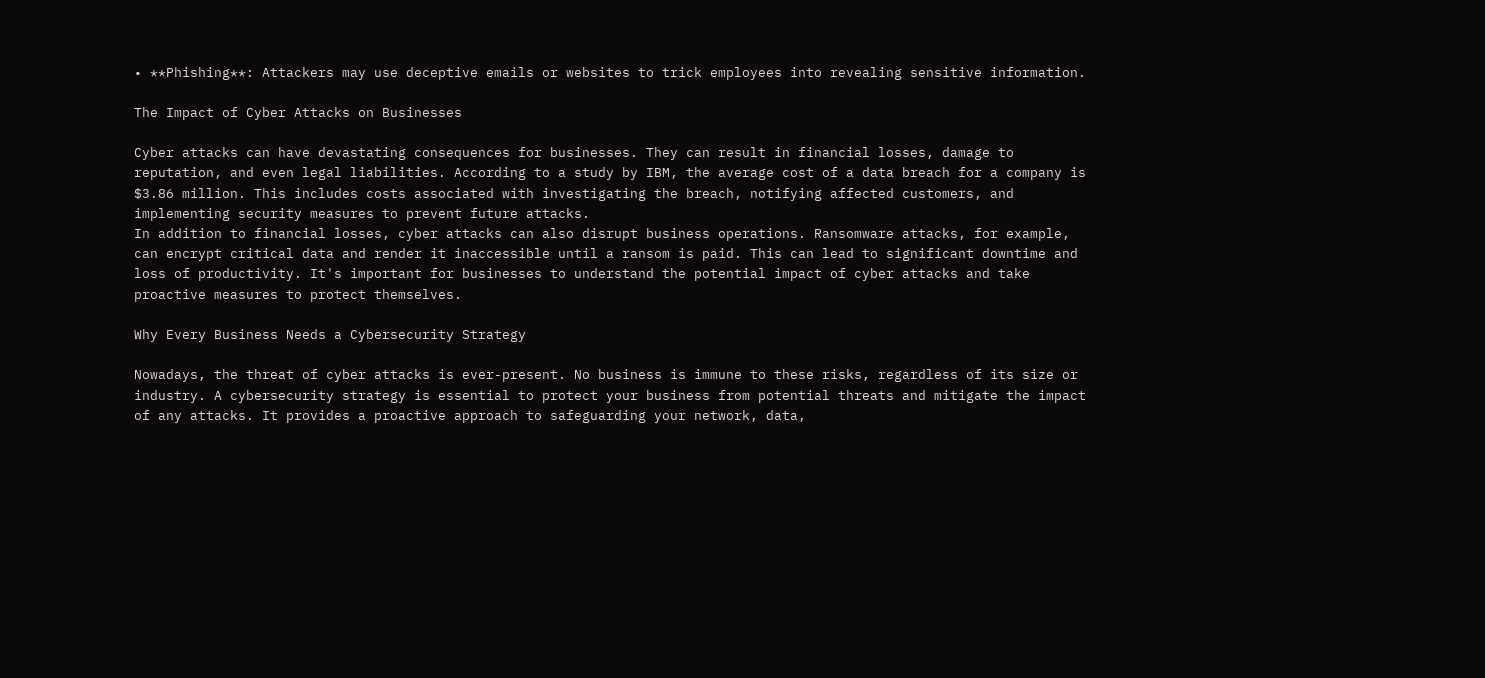• **Phishing**: Attackers may use deceptive emails or websites to trick employees into revealing sensitive information.

The Impact of Cyber Attacks on Businesses

Cyber attacks can have devastating consequences for businesses. They can result in financial losses, damage to reputation, and even legal liabilities. According to a study by IBM, the average cost of a data breach for a company is $3.86 million. This includes costs associated with investigating the breach, notifying affected customers, and implementing security measures to prevent future attacks.
In addition to financial losses, cyber attacks can also disrupt business operations. Ransomware attacks, for example, can encrypt critical data and render it inaccessible until a ransom is paid. This can lead to significant downtime and loss of productivity. It's important for businesses to understand the potential impact of cyber attacks and take proactive measures to protect themselves.

Why Every Business Needs a Cybersecurity Strategy

Nowadays, the threat of cyber attacks is ever-present. No business is immune to these risks, regardless of its size or industry. A cybersecurity strategy is essential to protect your business from potential threats and mitigate the impact of any attacks. It provides a proactive approach to safeguarding your network, data,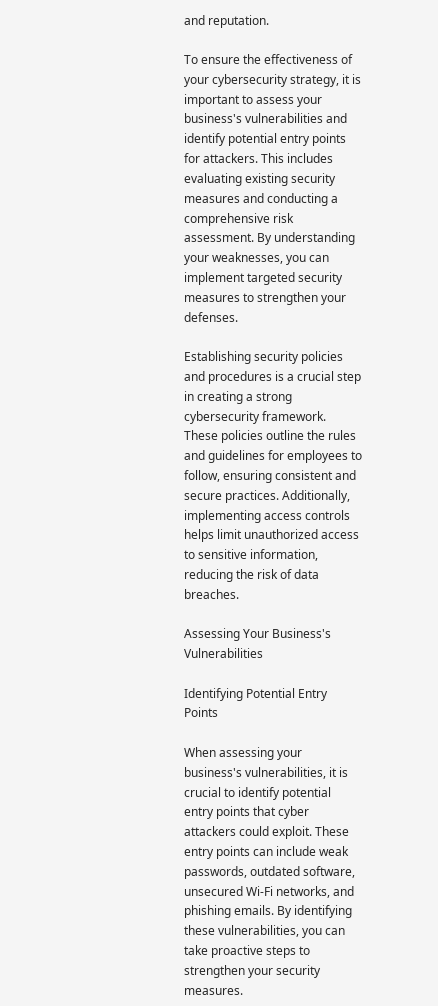and reputation.

To ensure the effectiveness of your cybersecurity strategy, it is important to assess your business's vulnerabilities and identify potential entry points for attackers. This includes evaluating existing security measures and conducting a comprehensive risk assessment. By understanding your weaknesses, you can implement targeted security measures to strengthen your defenses.

Establishing security policies and procedures is a crucial step in creating a strong cybersecurity framework. These policies outline the rules and guidelines for employees to follow, ensuring consistent and secure practices. Additionally, implementing access controls helps limit unauthorized access to sensitive information, reducing the risk of data breaches.

Assessing Your Business's Vulnerabilities

Identifying Potential Entry Points

When assessing your business's vulnerabilities, it is crucial to identify potential entry points that cyber attackers could exploit. These entry points can include weak passwords, outdated software, unsecured Wi-Fi networks, and phishing emails. By identifying these vulnerabilities, you can take proactive steps to strengthen your security measures.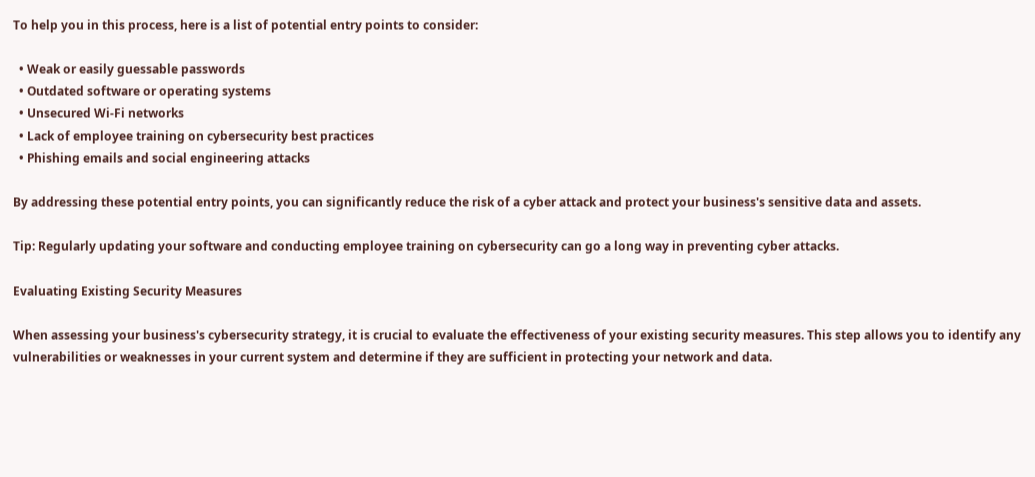To help you in this process, here is a list of potential entry points to consider:

  • Weak or easily guessable passwords
  • Outdated software or operating systems
  • Unsecured Wi-Fi networks
  • Lack of employee training on cybersecurity best practices
  • Phishing emails and social engineering attacks

By addressing these potential entry points, you can significantly reduce the risk of a cyber attack and protect your business's sensitive data and assets.

Tip: Regularly updating your software and conducting employee training on cybersecurity can go a long way in preventing cyber attacks.

Evaluating Existing Security Measures

When assessing your business's cybersecurity strategy, it is crucial to evaluate the effectiveness of your existing security measures. This step allows you to identify any vulnerabilities or weaknesses in your current system and determine if they are sufficient in protecting your network and data.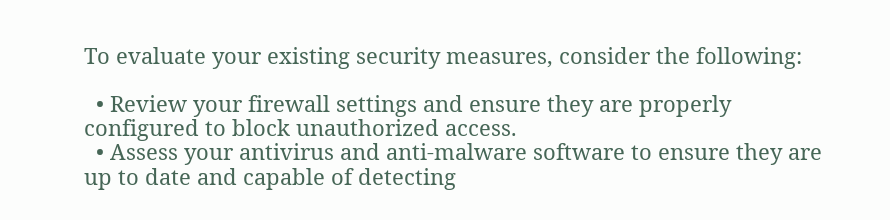To evaluate your existing security measures, consider the following:

  • Review your firewall settings and ensure they are properly configured to block unauthorized access.
  • Assess your antivirus and anti-malware software to ensure they are up to date and capable of detecting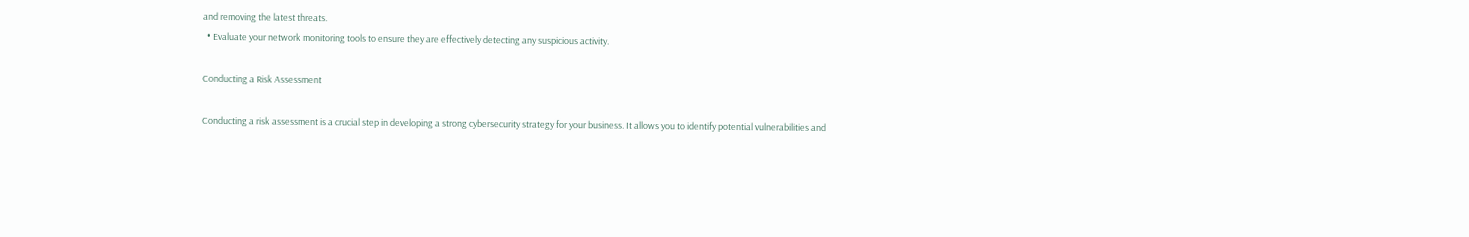and removing the latest threats.
  • Evaluate your network monitoring tools to ensure they are effectively detecting any suspicious activity.

Conducting a Risk Assessment

Conducting a risk assessment is a crucial step in developing a strong cybersecurity strategy for your business. It allows you to identify potential vulnerabilities and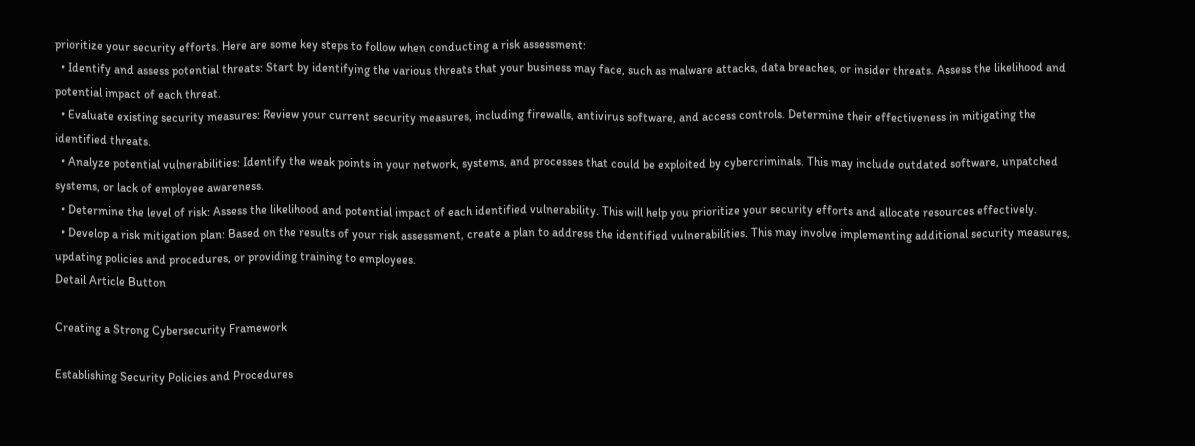prioritize your security efforts. Here are some key steps to follow when conducting a risk assessment:
  • Identify and assess potential threats: Start by identifying the various threats that your business may face, such as malware attacks, data breaches, or insider threats. Assess the likelihood and potential impact of each threat.
  • Evaluate existing security measures: Review your current security measures, including firewalls, antivirus software, and access controls. Determine their effectiveness in mitigating the identified threats.
  • Analyze potential vulnerabilities: Identify the weak points in your network, systems, and processes that could be exploited by cybercriminals. This may include outdated software, unpatched systems, or lack of employee awareness.
  • Determine the level of risk: Assess the likelihood and potential impact of each identified vulnerability. This will help you prioritize your security efforts and allocate resources effectively.
  • Develop a risk mitigation plan: Based on the results of your risk assessment, create a plan to address the identified vulnerabilities. This may involve implementing additional security measures, updating policies and procedures, or providing training to employees.
Detail Article Button

Creating a Strong Cybersecurity Framework

Establishing Security Policies and Procedures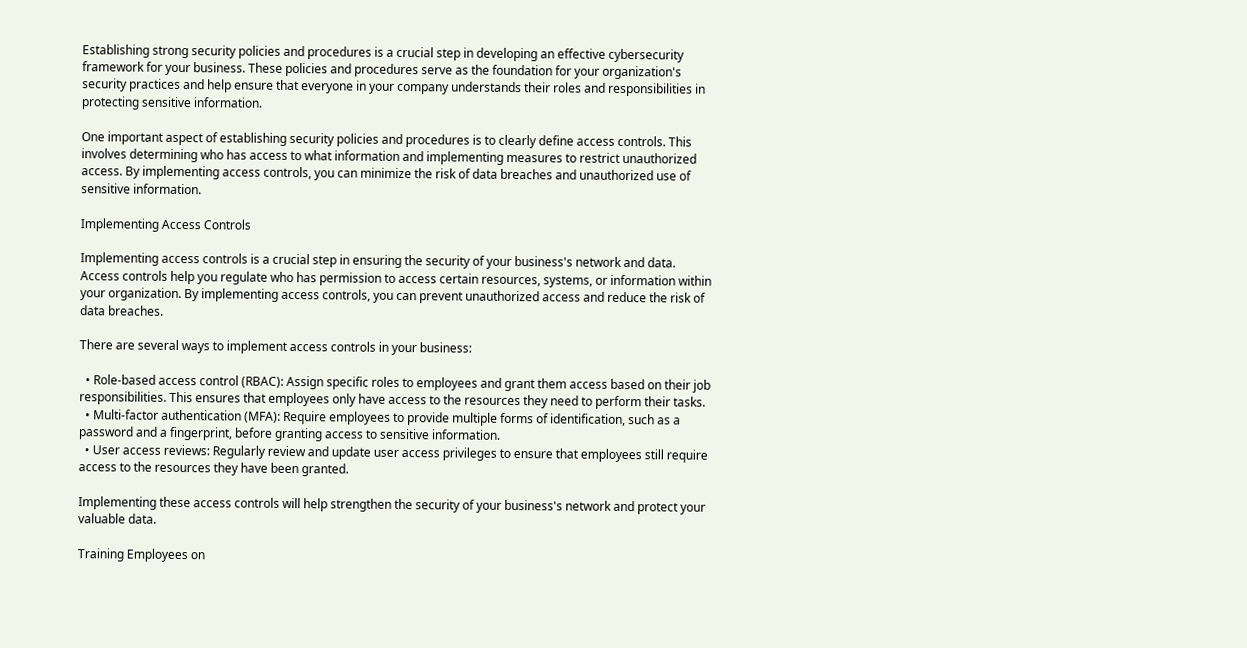Establishing strong security policies and procedures is a crucial step in developing an effective cybersecurity framework for your business. These policies and procedures serve as the foundation for your organization's security practices and help ensure that everyone in your company understands their roles and responsibilities in protecting sensitive information.

One important aspect of establishing security policies and procedures is to clearly define access controls. This involves determining who has access to what information and implementing measures to restrict unauthorized access. By implementing access controls, you can minimize the risk of data breaches and unauthorized use of sensitive information.

Implementing Access Controls

Implementing access controls is a crucial step in ensuring the security of your business's network and data. Access controls help you regulate who has permission to access certain resources, systems, or information within your organization. By implementing access controls, you can prevent unauthorized access and reduce the risk of data breaches.

There are several ways to implement access controls in your business:

  • Role-based access control (RBAC): Assign specific roles to employees and grant them access based on their job responsibilities. This ensures that employees only have access to the resources they need to perform their tasks.
  • Multi-factor authentication (MFA): Require employees to provide multiple forms of identification, such as a password and a fingerprint, before granting access to sensitive information.
  • User access reviews: Regularly review and update user access privileges to ensure that employees still require access to the resources they have been granted.

Implementing these access controls will help strengthen the security of your business's network and protect your valuable data.

Training Employees on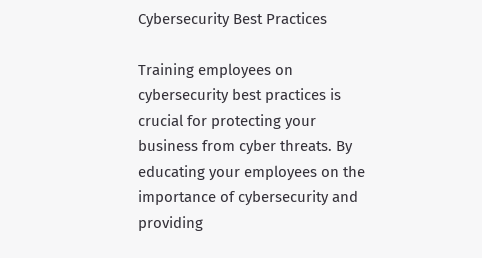Cybersecurity Best Practices

Training employees on cybersecurity best practices is crucial for protecting your business from cyber threats. By educating your employees on the importance of cybersecurity and providing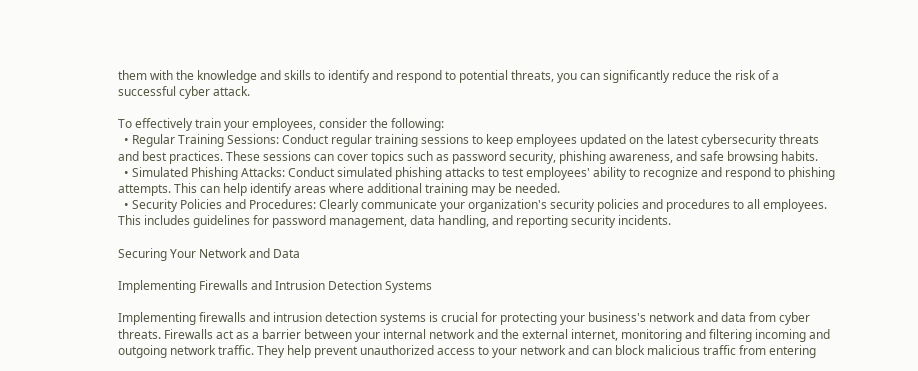them with the knowledge and skills to identify and respond to potential threats, you can significantly reduce the risk of a successful cyber attack.

To effectively train your employees, consider the following:
  • Regular Training Sessions: Conduct regular training sessions to keep employees updated on the latest cybersecurity threats and best practices. These sessions can cover topics such as password security, phishing awareness, and safe browsing habits.
  • Simulated Phishing Attacks: Conduct simulated phishing attacks to test employees' ability to recognize and respond to phishing attempts. This can help identify areas where additional training may be needed.
  • Security Policies and Procedures: Clearly communicate your organization's security policies and procedures to all employees. This includes guidelines for password management, data handling, and reporting security incidents.

Securing Your Network and Data

Implementing Firewalls and Intrusion Detection Systems

Implementing firewalls and intrusion detection systems is crucial for protecting your business's network and data from cyber threats. Firewalls act as a barrier between your internal network and the external internet, monitoring and filtering incoming and outgoing network traffic. They help prevent unauthorized access to your network and can block malicious traffic from entering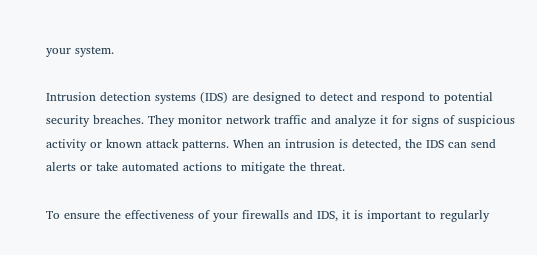your system.

Intrusion detection systems (IDS) are designed to detect and respond to potential security breaches. They monitor network traffic and analyze it for signs of suspicious activity or known attack patterns. When an intrusion is detected, the IDS can send alerts or take automated actions to mitigate the threat.

To ensure the effectiveness of your firewalls and IDS, it is important to regularly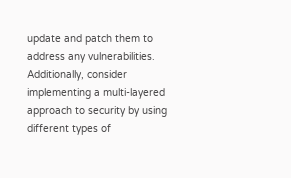update and patch them to address any vulnerabilities. Additionally, consider implementing a multi-layered approach to security by using different types of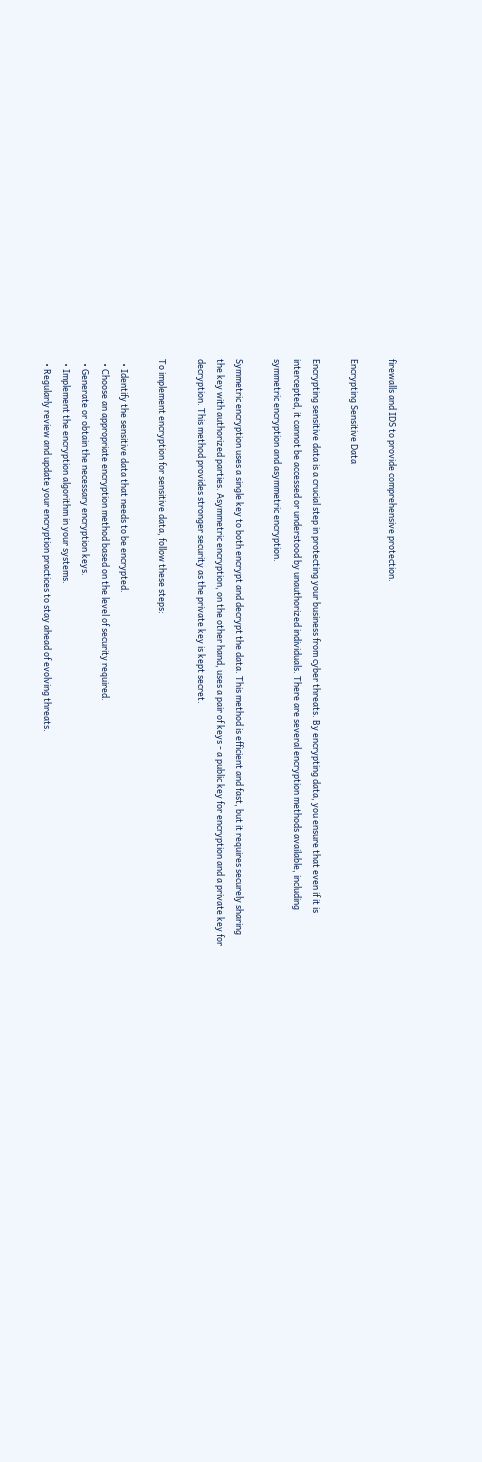firewalls and IDS to provide comprehensive protection.

Encrypting Sensitive Data

Encrypting sensitive data is a crucial step in protecting your business from cyber threats. By encrypting data, you ensure that even if it is intercepted, it cannot be accessed or understood by unauthorized individuals. There are several encryption methods available, including symmetric encryption and asymmetric encryption.

Symmetric encryption uses a single key to both encrypt and decrypt the data. This method is efficient and fast, but it requires securely sharing the key with authorized parties. Asymmetric encryption, on the other hand, uses a pair of keys - a public key for encryption and a private key for decryption. This method provides stronger security as the private key is kept secret.

To implement encryption for sensitive data, follow these steps:

  • Identify the sensitive data that needs to be encrypted.
  • Choose an appropriate encryption method based on the level of security required.
  • Generate or obtain the necessary encryption keys.
  • Implement the encryption algorithm in your systems.
  • Regularly review and update your encryption practices to stay ahead of evolving threats.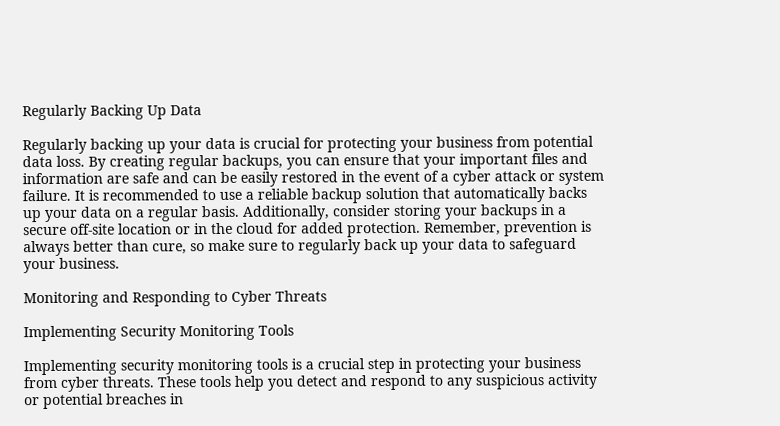Regularly Backing Up Data

Regularly backing up your data is crucial for protecting your business from potential data loss. By creating regular backups, you can ensure that your important files and information are safe and can be easily restored in the event of a cyber attack or system failure. It is recommended to use a reliable backup solution that automatically backs up your data on a regular basis. Additionally, consider storing your backups in a secure off-site location or in the cloud for added protection. Remember, prevention is always better than cure, so make sure to regularly back up your data to safeguard your business.

Monitoring and Responding to Cyber Threats

Implementing Security Monitoring Tools

Implementing security monitoring tools is a crucial step in protecting your business from cyber threats. These tools help you detect and respond to any suspicious activity or potential breaches in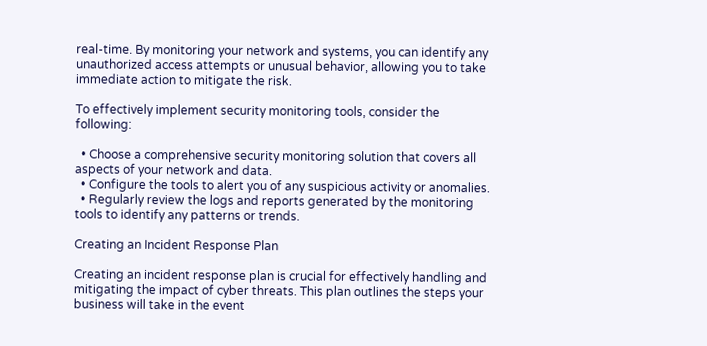real-time. By monitoring your network and systems, you can identify any unauthorized access attempts or unusual behavior, allowing you to take immediate action to mitigate the risk.

To effectively implement security monitoring tools, consider the following:

  • Choose a comprehensive security monitoring solution that covers all aspects of your network and data.
  • Configure the tools to alert you of any suspicious activity or anomalies.
  • Regularly review the logs and reports generated by the monitoring tools to identify any patterns or trends.

Creating an Incident Response Plan

Creating an incident response plan is crucial for effectively handling and mitigating the impact of cyber threats. This plan outlines the steps your business will take in the event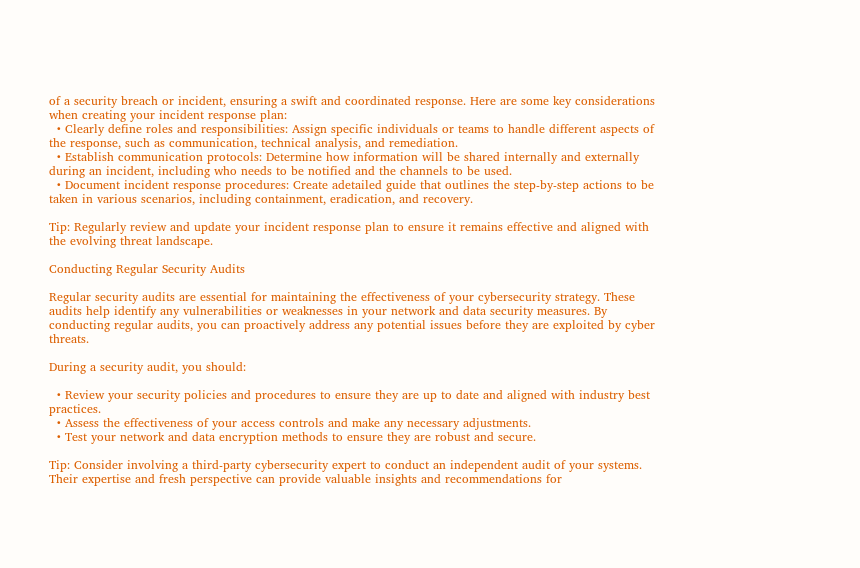of a security breach or incident, ensuring a swift and coordinated response. Here are some key considerations when creating your incident response plan:
  • Clearly define roles and responsibilities: Assign specific individuals or teams to handle different aspects of the response, such as communication, technical analysis, and remediation.
  • Establish communication protocols: Determine how information will be shared internally and externally during an incident, including who needs to be notified and the channels to be used.
  • Document incident response procedures: Create adetailed guide that outlines the step-by-step actions to be taken in various scenarios, including containment, eradication, and recovery.

Tip: Regularly review and update your incident response plan to ensure it remains effective and aligned with the evolving threat landscape.

Conducting Regular Security Audits

Regular security audits are essential for maintaining the effectiveness of your cybersecurity strategy. These audits help identify any vulnerabilities or weaknesses in your network and data security measures. By conducting regular audits, you can proactively address any potential issues before they are exploited by cyber threats.

During a security audit, you should:

  • Review your security policies and procedures to ensure they are up to date and aligned with industry best practices.
  • Assess the effectiveness of your access controls and make any necessary adjustments.
  • Test your network and data encryption methods to ensure they are robust and secure.

Tip: Consider involving a third-party cybersecurity expert to conduct an independent audit of your systems. Their expertise and fresh perspective can provide valuable insights and recommendations for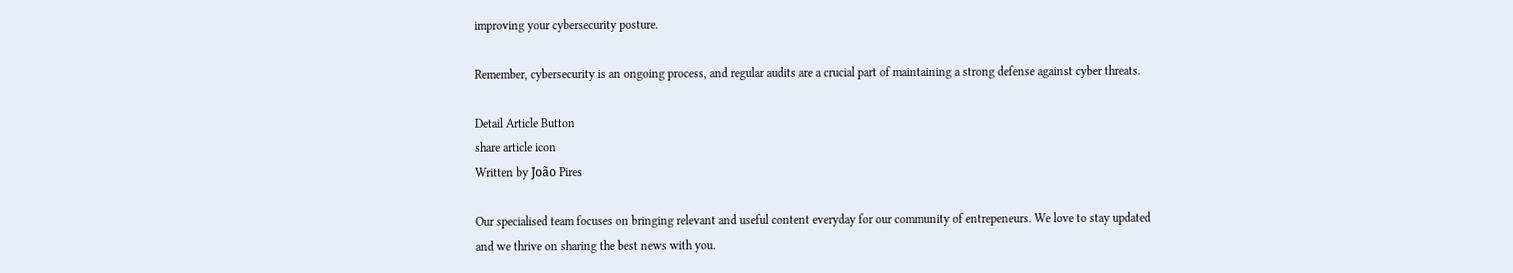improving your cybersecurity posture.

Remember, cybersecurity is an ongoing process, and regular audits are a crucial part of maintaining a strong defense against cyber threats.

Detail Article Button
share article icon
Written by João Pires

Our specialised team focuses on bringing relevant and useful content everyday for our community of entrepeneurs. We love to stay updated and we thrive on sharing the best news with you.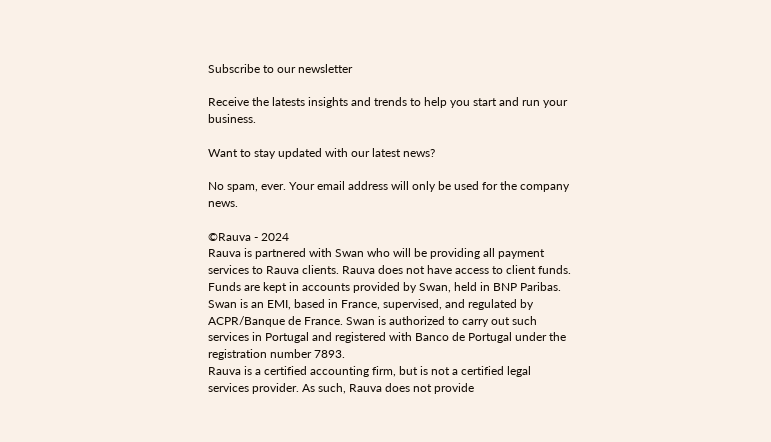Subscribe to our newsletter

Receive the latests insights and trends to help you start and run your business.

Want to stay updated with our latest news?

No spam, ever. Your email address will only be used for the company news.

©Rauva - 2024
Rauva is partnered with Swan who will be providing all payment services to Rauva clients. Rauva does not have access to client funds. Funds are kept in accounts provided by Swan, held in BNP Paribas. Swan is an EMI, based in France, supervised, and regulated by ACPR/Banque de France. Swan is authorized to carry out such services in Portugal and registered with Banco de Portugal under the registration number 7893.
Rauva is a certified accounting firm, but is not a certified legal services provider. As such, Rauva does not provide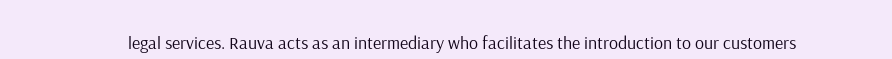legal services. Rauva acts as an intermediary who facilitates the introduction to our customers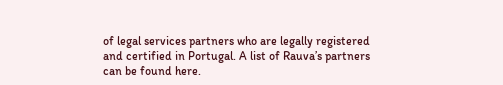of legal services partners who are legally registered and certified in Portugal. A list of Rauva’s partners can be found here.